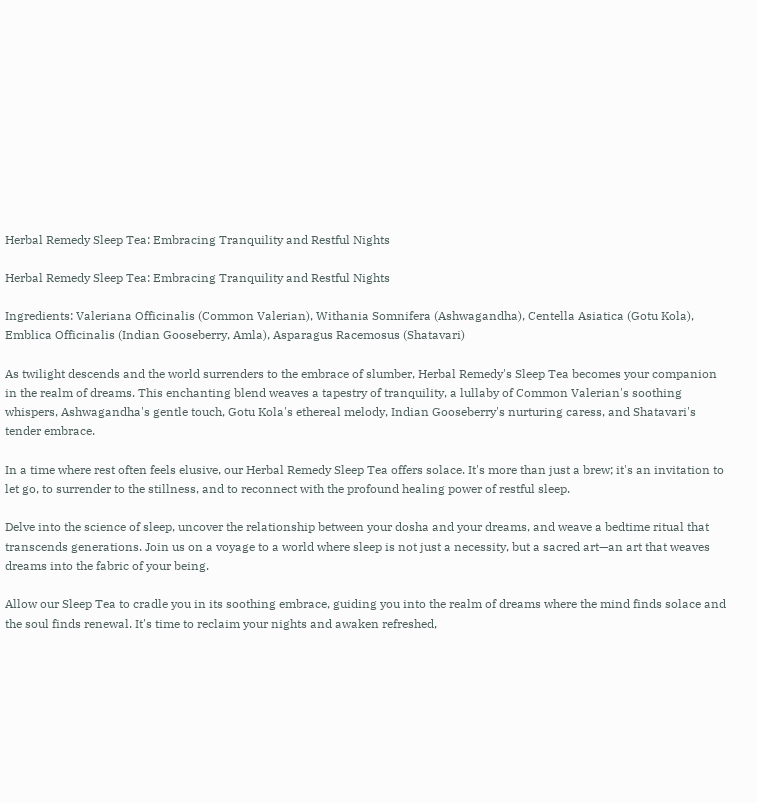Herbal Remedy Sleep Tea: Embracing Tranquility and Restful Nights

Herbal Remedy Sleep Tea: Embracing Tranquility and Restful Nights

Ingredients: Valeriana Officinalis (Common Valerian), Withania Somnifera (Ashwagandha), Centella Asiatica (Gotu Kola), Emblica Officinalis (Indian Gooseberry, Amla), Asparagus Racemosus (Shatavari)

As twilight descends and the world surrenders to the embrace of slumber, Herbal Remedy's Sleep Tea becomes your companion in the realm of dreams. This enchanting blend weaves a tapestry of tranquility, a lullaby of Common Valerian's soothing whispers, Ashwagandha's gentle touch, Gotu Kola's ethereal melody, Indian Gooseberry's nurturing caress, and Shatavari's tender embrace.

In a time where rest often feels elusive, our Herbal Remedy Sleep Tea offers solace. It's more than just a brew; it's an invitation to let go, to surrender to the stillness, and to reconnect with the profound healing power of restful sleep.

Delve into the science of sleep, uncover the relationship between your dosha and your dreams, and weave a bedtime ritual that transcends generations. Join us on a voyage to a world where sleep is not just a necessity, but a sacred art—an art that weaves dreams into the fabric of your being.

Allow our Sleep Tea to cradle you in its soothing embrace, guiding you into the realm of dreams where the mind finds solace and the soul finds renewal. It's time to reclaim your nights and awaken refreshed,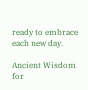ready to embrace each new day.

Ancient Wisdom for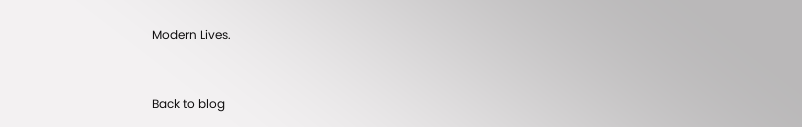Modern Lives.


Back to blog